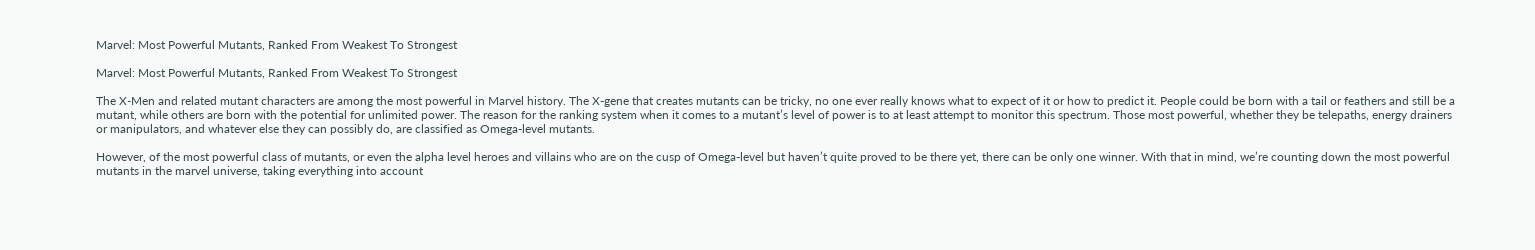Marvel: Most Powerful Mutants, Ranked From Weakest To Strongest

Marvel: Most Powerful Mutants, Ranked From Weakest To Strongest

The X-Men and related mutant characters are among the most powerful in Marvel history. The X-gene that creates mutants can be tricky, no one ever really knows what to expect of it or how to predict it. People could be born with a tail or feathers and still be a mutant, while others are born with the potential for unlimited power. The reason for the ranking system when it comes to a mutant’s level of power is to at least attempt to monitor this spectrum. Those most powerful, whether they be telepaths, energy drainers or manipulators, and whatever else they can possibly do, are classified as Omega-level mutants.

However, of the most powerful class of mutants, or even the alpha level heroes and villains who are on the cusp of Omega-level but haven’t quite proved to be there yet, there can be only one winner. With that in mind, we’re counting down the most powerful mutants in the marvel universe, taking everything into account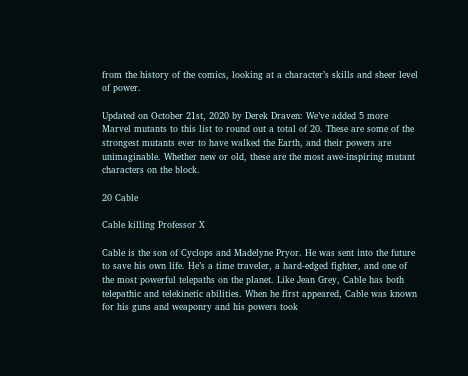from the history of the comics, looking at a character’s skills and sheer level of power.

Updated on October 21st, 2020 by Derek Draven: We’ve added 5 more Marvel mutants to this list to round out a total of 20. These are some of the strongest mutants ever to have walked the Earth, and their powers are unimaginable. Whether new or old, these are the most awe-inspiring mutant characters on the block.

20 Cable

Cable killing Professor X

Cable is the son of Cyclops and Madelyne Pryor. He was sent into the future to save his own life. He’s a time traveler, a hard-edged fighter, and one of the most powerful telepaths on the planet. Like Jean Grey, Cable has both telepathic and telekinetic abilities. When he first appeared, Cable was known for his guns and weaponry and his powers took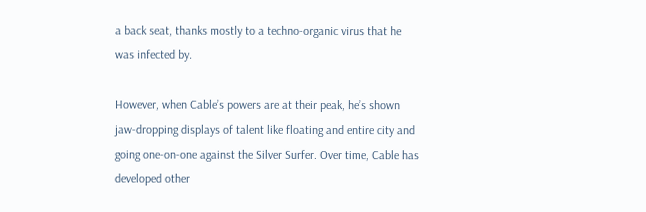a back seat, thanks mostly to a techno-organic virus that he was infected by.

However, when Cable’s powers are at their peak, he’s shown jaw-dropping displays of talent like floating and entire city and going one-on-one against the Silver Surfer. Over time, Cable has developed other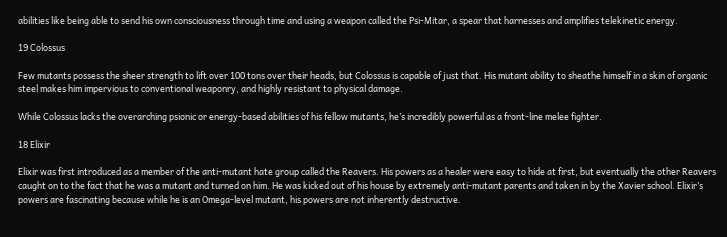abilities like being able to send his own consciousness through time and using a weapon called the Psi-Mitar, a spear that harnesses and amplifies telekinetic energy.

19 Colossus

Few mutants possess the sheer strength to lift over 100 tons over their heads, but Colossus is capable of just that. His mutant ability to sheathe himself in a skin of organic steel makes him impervious to conventional weaponry, and highly resistant to physical damage.

While Colossus lacks the overarching psionic or energy-based abilities of his fellow mutants, he’s incredibly powerful as a front-line melee fighter.

18 Elixir

Elixir was first introduced as a member of the anti-mutant hate group called the Reavers. His powers as a healer were easy to hide at first, but eventually the other Reavers caught on to the fact that he was a mutant and turned on him. He was kicked out of his house by extremely anti-mutant parents and taken in by the Xavier school. Elixir’s powers are fascinating because while he is an Omega-level mutant, his powers are not inherently destructive.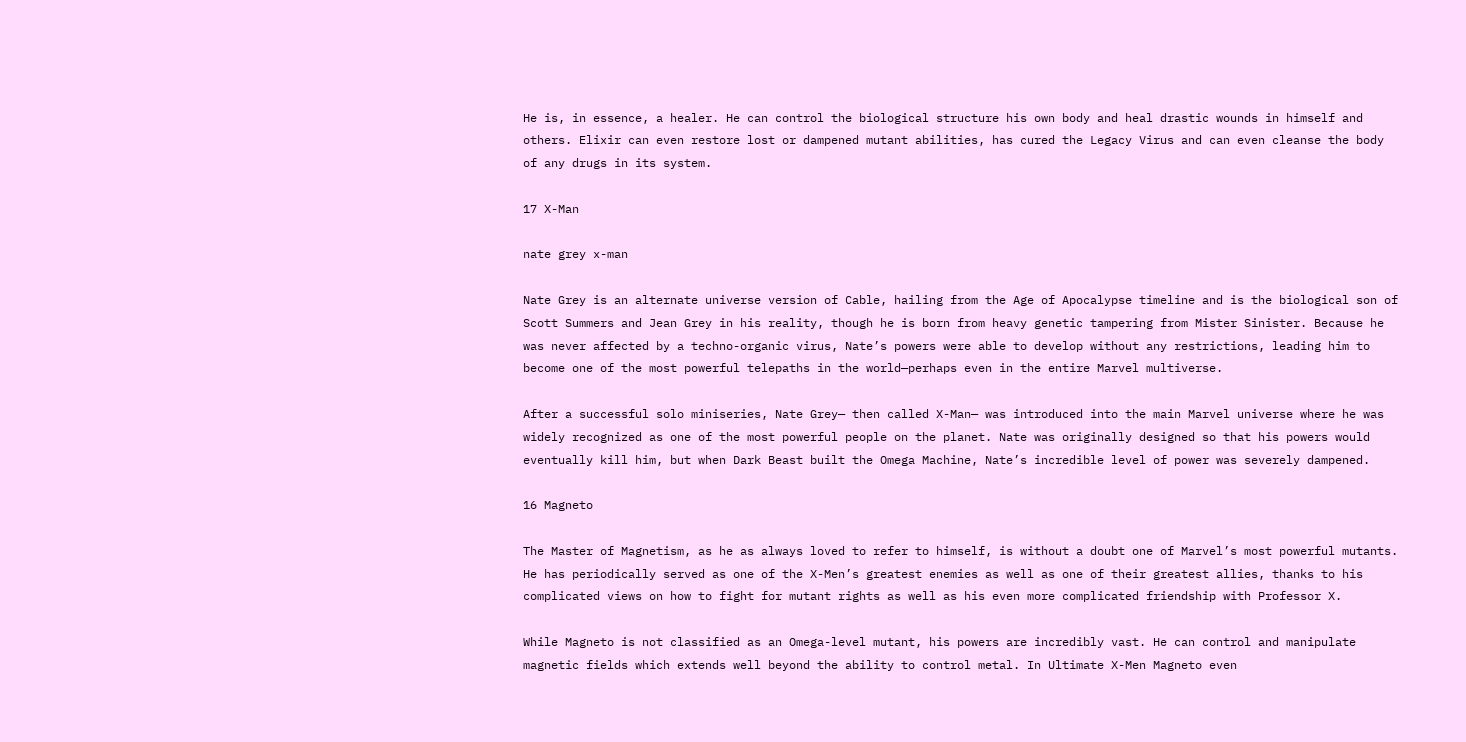He is, in essence, a healer. He can control the biological structure his own body and heal drastic wounds in himself and others. Elixir can even restore lost or dampened mutant abilities, has cured the Legacy Virus and can even cleanse the body of any drugs in its system.

17 X-Man

nate grey x-man

Nate Grey is an alternate universe version of Cable, hailing from the Age of Apocalypse timeline and is the biological son of Scott Summers and Jean Grey in his reality, though he is born from heavy genetic tampering from Mister Sinister. Because he was never affected by a techno-organic virus, Nate’s powers were able to develop without any restrictions, leading him to become one of the most powerful telepaths in the world—perhaps even in the entire Marvel multiverse.

After a successful solo miniseries, Nate Grey— then called X-Man— was introduced into the main Marvel universe where he was widely recognized as one of the most powerful people on the planet. Nate was originally designed so that his powers would eventually kill him, but when Dark Beast built the Omega Machine, Nate’s incredible level of power was severely dampened.

16 Magneto

The Master of Magnetism, as he as always loved to refer to himself, is without a doubt one of Marvel’s most powerful mutants. He has periodically served as one of the X-Men’s greatest enemies as well as one of their greatest allies, thanks to his complicated views on how to fight for mutant rights as well as his even more complicated friendship with Professor X.

While Magneto is not classified as an Omega-level mutant, his powers are incredibly vast. He can control and manipulate magnetic fields which extends well beyond the ability to control metal. In Ultimate X-Men Magneto even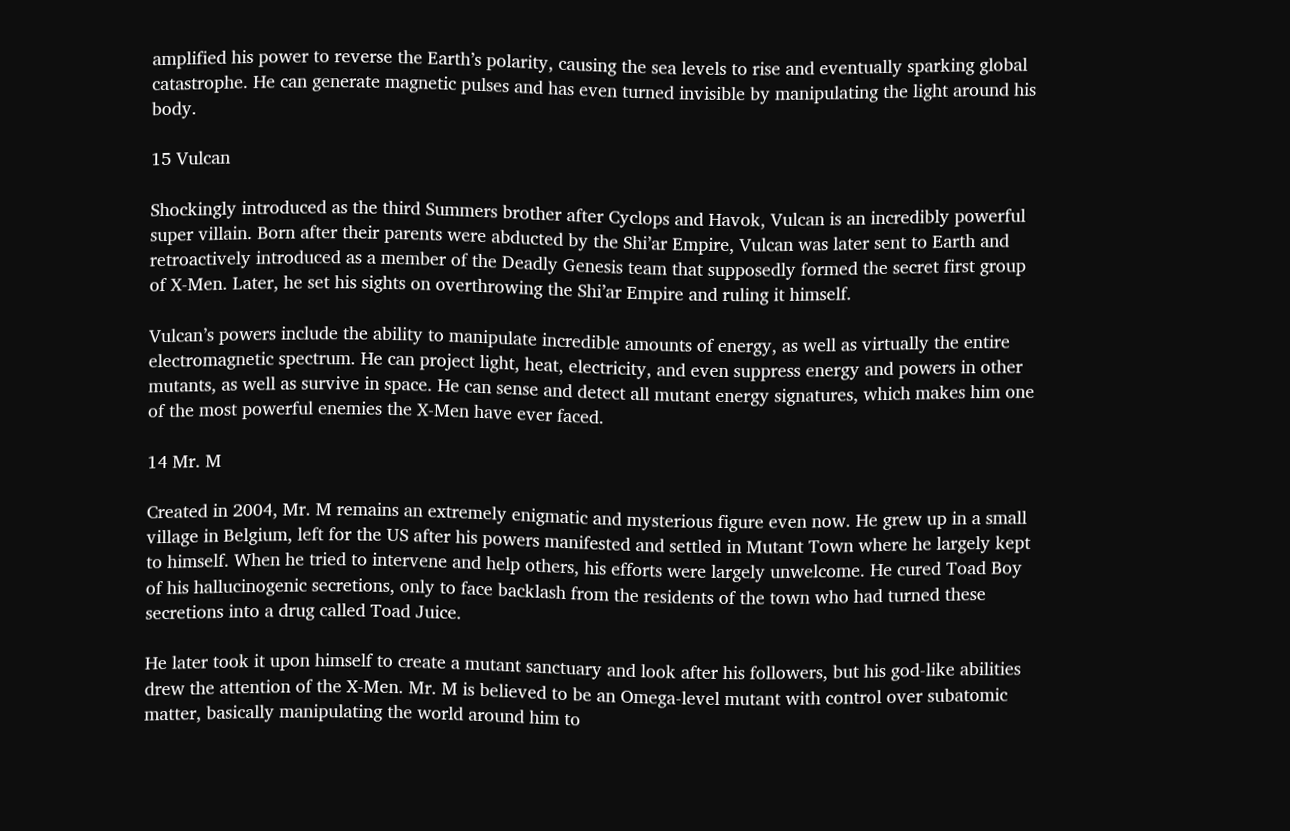amplified his power to reverse the Earth’s polarity, causing the sea levels to rise and eventually sparking global catastrophe. He can generate magnetic pulses and has even turned invisible by manipulating the light around his body.

15 Vulcan

Shockingly introduced as the third Summers brother after Cyclops and Havok, Vulcan is an incredibly powerful super villain. Born after their parents were abducted by the Shi’ar Empire, Vulcan was later sent to Earth and retroactively introduced as a member of the Deadly Genesis team that supposedly formed the secret first group of X-Men. Later, he set his sights on overthrowing the Shi’ar Empire and ruling it himself.

Vulcan’s powers include the ability to manipulate incredible amounts of energy, as well as virtually the entire electromagnetic spectrum. He can project light, heat, electricity, and even suppress energy and powers in other mutants, as well as survive in space. He can sense and detect all mutant energy signatures, which makes him one of the most powerful enemies the X-Men have ever faced.

14 Mr. M

Created in 2004, Mr. M remains an extremely enigmatic and mysterious figure even now. He grew up in a small village in Belgium, left for the US after his powers manifested and settled in Mutant Town where he largely kept to himself. When he tried to intervene and help others, his efforts were largely unwelcome. He cured Toad Boy of his hallucinogenic secretions, only to face backlash from the residents of the town who had turned these secretions into a drug called Toad Juice.

He later took it upon himself to create a mutant sanctuary and look after his followers, but his god-like abilities drew the attention of the X-Men. Mr. M is believed to be an Omega-level mutant with control over subatomic matter, basically manipulating the world around him to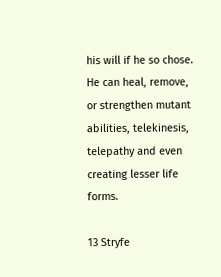his will if he so chose. He can heal, remove, or strengthen mutant abilities, telekinesis, telepathy and even creating lesser life forms.

13 Stryfe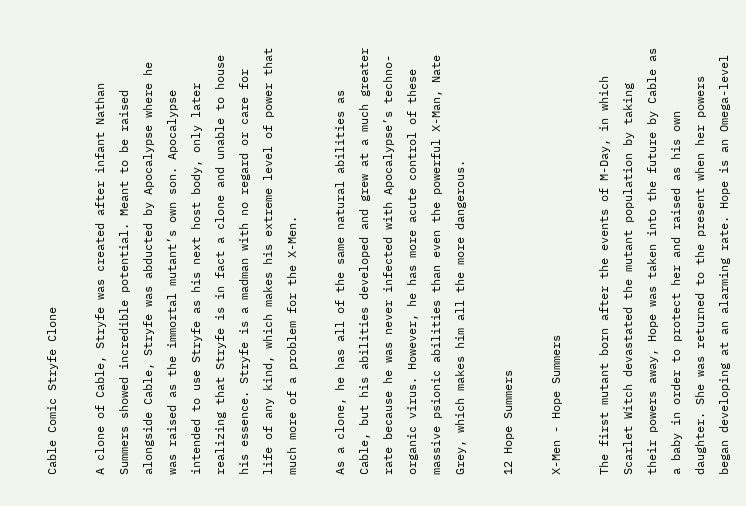Cable Comic Stryfe Clone

A clone of Cable, Stryfe was created after infant Nathan Summers showed incredible potential. Meant to be raised alongside Cable, Stryfe was abducted by Apocalypse where he was raised as the immortal mutant’s own son. Apocalypse intended to use Stryfe as his next host body, only later realizing that Stryfe is in fact a clone and unable to house his essence. Stryfe is a madman with no regard or care for life of any kind, which makes his extreme level of power that much more of a problem for the X-Men.

As a clone, he has all of the same natural abilities as Cable, but his abilities developed and grew at a much greater rate because he was never infected with Apocalypse’s techno-organic virus. However, he has more acute control of these massive psionic abilities than even the powerful X-Man, Nate Grey, which makes him all the more dangerous.

12 Hope Summers

X-Men - Hope Summers

The first mutant born after the events of M-Day, in which Scarlet Witch devastated the mutant population by taking their powers away, Hope was taken into the future by Cable as a baby in order to protect her and raised as his own daughter. She was returned to the present when her powers began developing at an alarming rate. Hope is an Omega-level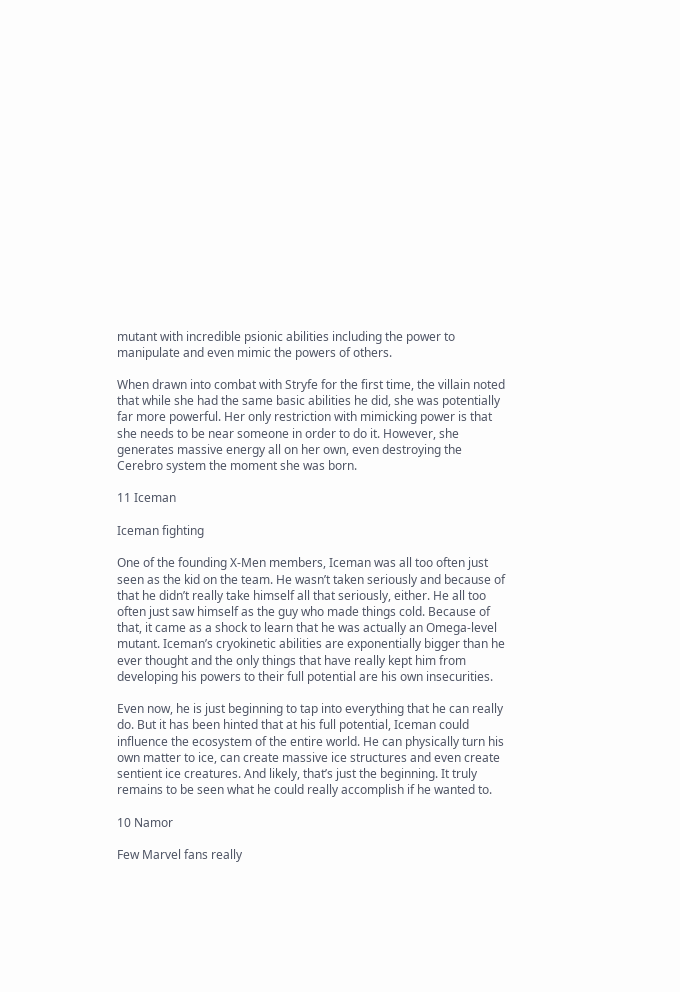mutant with incredible psionic abilities including the power to manipulate and even mimic the powers of others.

When drawn into combat with Stryfe for the first time, the villain noted that while she had the same basic abilities he did, she was potentially far more powerful. Her only restriction with mimicking power is that she needs to be near someone in order to do it. However, she generates massive energy all on her own, even destroying the Cerebro system the moment she was born.

11 Iceman

Iceman fighting

One of the founding X-Men members, Iceman was all too often just seen as the kid on the team. He wasn’t taken seriously and because of that he didn’t really take himself all that seriously, either. He all too often just saw himself as the guy who made things cold. Because of that, it came as a shock to learn that he was actually an Omega-level mutant. Iceman’s cryokinetic abilities are exponentially bigger than he ever thought and the only things that have really kept him from developing his powers to their full potential are his own insecurities.

Even now, he is just beginning to tap into everything that he can really do. But it has been hinted that at his full potential, Iceman could influence the ecosystem of the entire world. He can physically turn his own matter to ice, can create massive ice structures and even create sentient ice creatures. And likely, that’s just the beginning. It truly remains to be seen what he could really accomplish if he wanted to.

10 Namor

Few Marvel fans really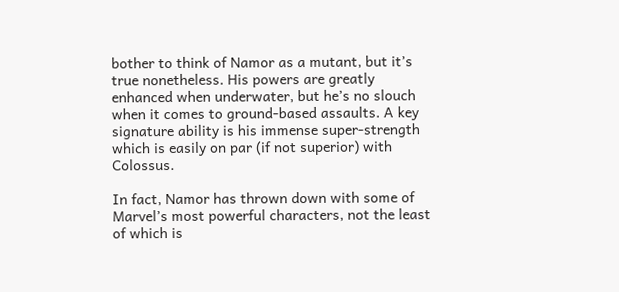bother to think of Namor as a mutant, but it’s true nonetheless. His powers are greatly enhanced when underwater, but he’s no slouch when it comes to ground-based assaults. A key signature ability is his immense super-strength which is easily on par (if not superior) with Colossus.

In fact, Namor has thrown down with some of Marvel’s most powerful characters, not the least of which is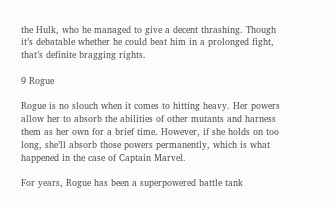the Hulk, who he managed to give a decent thrashing. Though it’s debatable whether he could beat him in a prolonged fight, that’s definite bragging rights.

9 Rogue

Rogue is no slouch when it comes to hitting heavy. Her powers allow her to absorb the abilities of other mutants and harness them as her own for a brief time. However, if she holds on too long, she’ll absorb those powers permanently, which is what happened in the case of Captain Marvel.

For years, Rogue has been a superpowered battle tank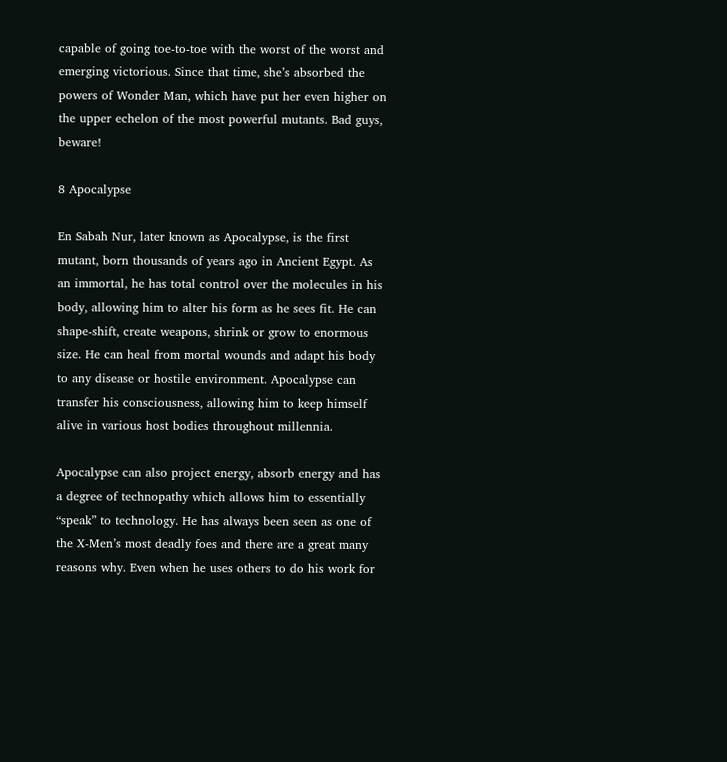capable of going toe-to-toe with the worst of the worst and emerging victorious. Since that time, she’s absorbed the powers of Wonder Man, which have put her even higher on the upper echelon of the most powerful mutants. Bad guys, beware!

8 Apocalypse

En Sabah Nur, later known as Apocalypse, is the first mutant, born thousands of years ago in Ancient Egypt. As an immortal, he has total control over the molecules in his body, allowing him to alter his form as he sees fit. He can shape-shift, create weapons, shrink or grow to enormous size. He can heal from mortal wounds and adapt his body to any disease or hostile environment. Apocalypse can transfer his consciousness, allowing him to keep himself alive in various host bodies throughout millennia.

Apocalypse can also project energy, absorb energy and has a degree of technopathy which allows him to essentially “speak” to technology. He has always been seen as one of the X-Men’s most deadly foes and there are a great many reasons why. Even when he uses others to do his work for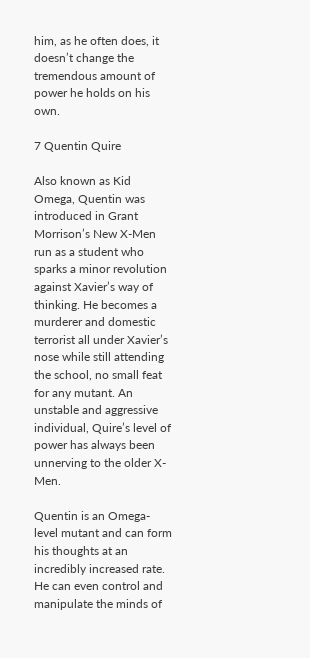him, as he often does, it doesn’t change the tremendous amount of power he holds on his own.

7 Quentin Quire

Also known as Kid Omega, Quentin was introduced in Grant Morrison’s New X-Men run as a student who sparks a minor revolution against Xavier’s way of thinking. He becomes a murderer and domestic terrorist all under Xavier’s nose while still attending the school, no small feat for any mutant. An unstable and aggressive individual, Quire’s level of power has always been unnerving to the older X-Men.

Quentin is an Omega-level mutant and can form his thoughts at an incredibly increased rate. He can even control and manipulate the minds of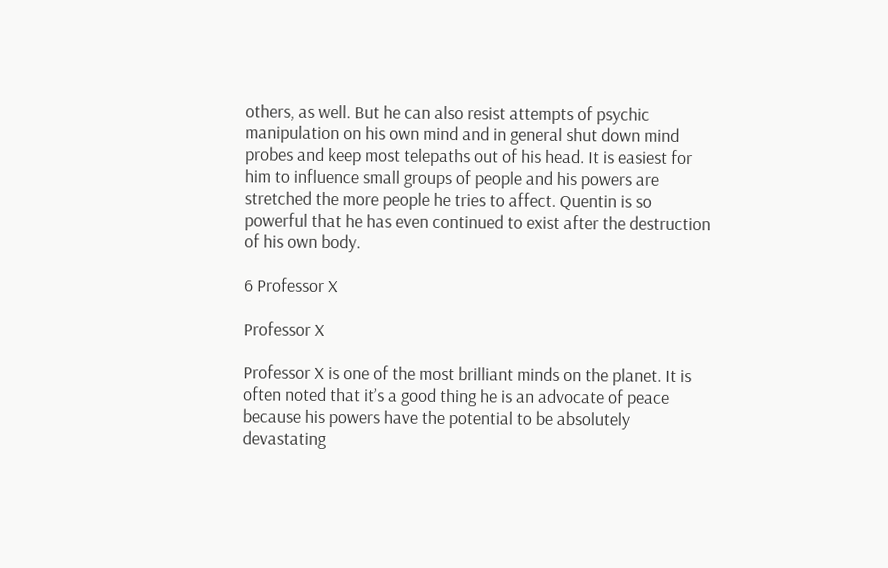others, as well. But he can also resist attempts of psychic manipulation on his own mind and in general shut down mind probes and keep most telepaths out of his head. It is easiest for him to influence small groups of people and his powers are stretched the more people he tries to affect. Quentin is so powerful that he has even continued to exist after the destruction of his own body.

6 Professor X

Professor X

Professor X is one of the most brilliant minds on the planet. It is often noted that it’s a good thing he is an advocate of peace because his powers have the potential to be absolutely devastating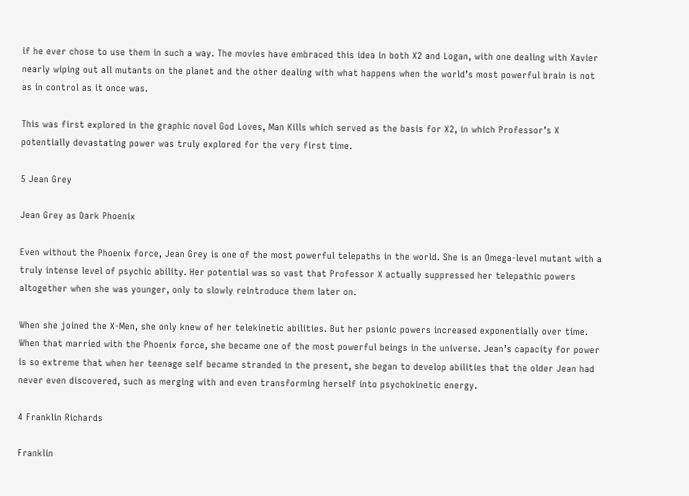if he ever chose to use them in such a way. The movies have embraced this idea in both X2 and Logan, with one dealing with Xavier nearly wiping out all mutants on the planet and the other dealing with what happens when the world’s most powerful brain is not as in control as it once was.

This was first explored in the graphic novel God Loves, Man Kills which served as the basis for X2, in which Professor’s X potentially devastating power was truly explored for the very first time.

5 Jean Grey

Jean Grey as Dark Phoenix

Even without the Phoenix force, Jean Grey is one of the most powerful telepaths in the world. She is an Omega-level mutant with a truly intense level of psychic ability. Her potential was so vast that Professor X actually suppressed her telepathic powers altogether when she was younger, only to slowly reintroduce them later on.

When she joined the X-Men, she only knew of her telekinetic abilities. But her psionic powers increased exponentially over time. When that married with the Phoenix force, she became one of the most powerful beings in the universe. Jean’s capacity for power is so extreme that when her teenage self became stranded in the present, she began to develop abilities that the older Jean had never even discovered, such as merging with and even transforming herself into psychokinetic energy.

4 Franklin Richards

Franklin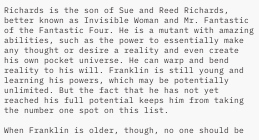Richards is the son of Sue and Reed Richards, better known as Invisible Woman and Mr. Fantastic of the Fantastic Four. He is a mutant with amazing abilities, such as the power to essentially make any thought or desire a reality and even create his own pocket universe. He can warp and bend reality to his will. Franklin is still young and learning his powers, which may be potentially unlimited. But the fact that he has not yet reached his full potential keeps him from taking the number one spot on this list.

When Franklin is older, though, no one should be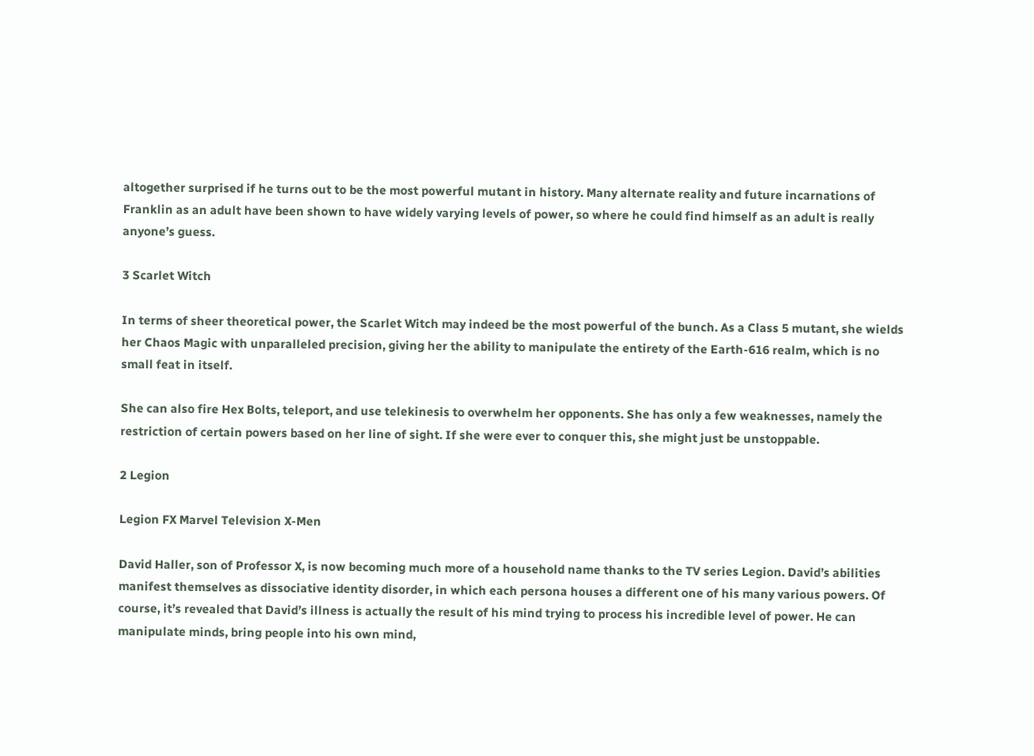altogether surprised if he turns out to be the most powerful mutant in history. Many alternate reality and future incarnations of Franklin as an adult have been shown to have widely varying levels of power, so where he could find himself as an adult is really anyone’s guess.

3 Scarlet Witch

In terms of sheer theoretical power, the Scarlet Witch may indeed be the most powerful of the bunch. As a Class 5 mutant, she wields her Chaos Magic with unparalleled precision, giving her the ability to manipulate the entirety of the Earth-616 realm, which is no small feat in itself.

She can also fire Hex Bolts, teleport, and use telekinesis to overwhelm her opponents. She has only a few weaknesses, namely the restriction of certain powers based on her line of sight. If she were ever to conquer this, she might just be unstoppable.

2 Legion

Legion FX Marvel Television X-Men

David Haller, son of Professor X, is now becoming much more of a household name thanks to the TV series Legion. David’s abilities manifest themselves as dissociative identity disorder, in which each persona houses a different one of his many various powers. Of course, it’s revealed that David’s illness is actually the result of his mind trying to process his incredible level of power. He can manipulate minds, bring people into his own mind,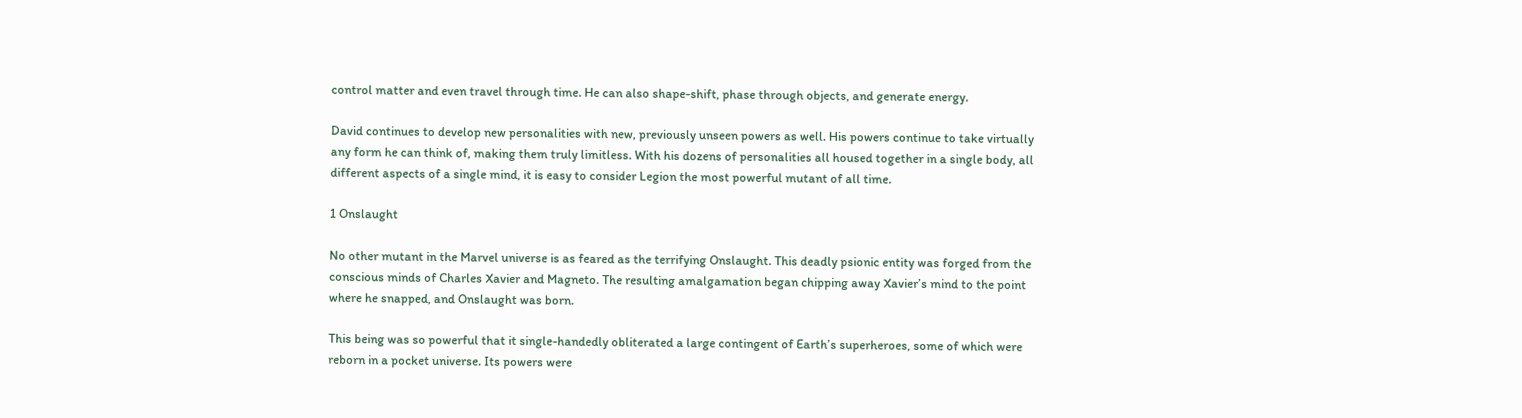control matter and even travel through time. He can also shape-shift, phase through objects, and generate energy.

David continues to develop new personalities with new, previously unseen powers as well. His powers continue to take virtually any form he can think of, making them truly limitless. With his dozens of personalities all housed together in a single body, all different aspects of a single mind, it is easy to consider Legion the most powerful mutant of all time.

1 Onslaught

No other mutant in the Marvel universe is as feared as the terrifying Onslaught. This deadly psionic entity was forged from the conscious minds of Charles Xavier and Magneto. The resulting amalgamation began chipping away Xavier’s mind to the point where he snapped, and Onslaught was born.

This being was so powerful that it single-handedly obliterated a large contingent of Earth’s superheroes, some of which were reborn in a pocket universe. Its powers were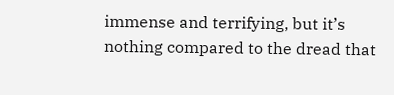immense and terrifying, but it’s nothing compared to the dread that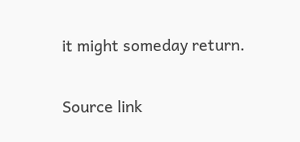it might someday return.

Source link